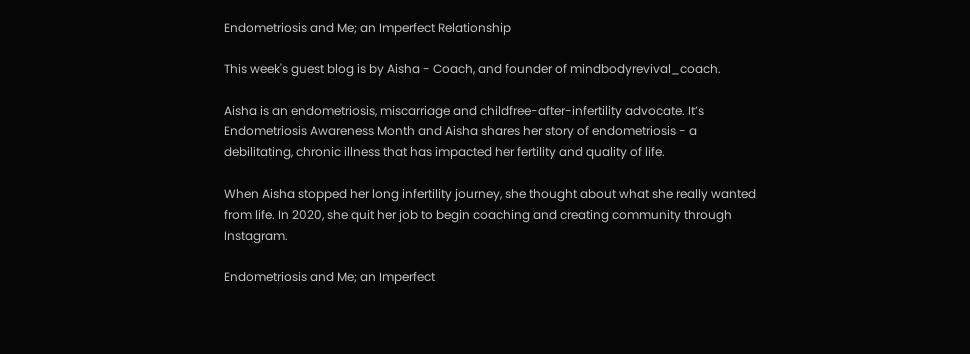Endometriosis and Me; an Imperfect Relationship

This week's guest blog is by Aisha - Coach, and founder of mindbodyrevival_coach.

Aisha is an endometriosis, miscarriage and childfree-after-infertility advocate. It’s Endometriosis Awareness Month and Aisha shares her story of endometriosis - a debilitating, chronic illness that has impacted her fertility and quality of life.

When Aisha stopped her long infertility journey, she thought about what she really wanted from life. In 2020, she quit her job to begin coaching and creating community through Instagram.

Endometriosis and Me; an Imperfect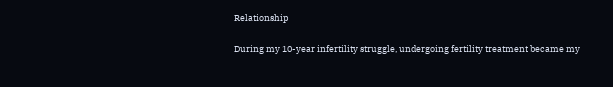Relationship

During my 10-year infertility struggle, undergoing fertility treatment became my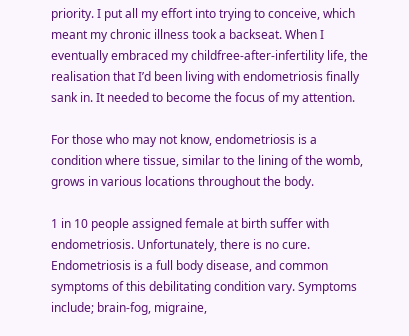priority. I put all my effort into trying to conceive, which meant my chronic illness took a backseat. When I eventually embraced my childfree-after-infertility life, the realisation that I’d been living with endometriosis finally sank in. It needed to become the focus of my attention.

For those who may not know, endometriosis is a condition where tissue, similar to the lining of the womb, grows in various locations throughout the body.

1 in 10 people assigned female at birth suffer with endometriosis. Unfortunately, there is no cure. Endometriosis is a full body disease, and common symptoms of this debilitating condition vary. Symptoms include; brain-fog, migraine,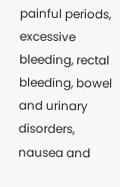painful periods, excessive bleeding, rectal bleeding, bowel and urinary disorders, nausea and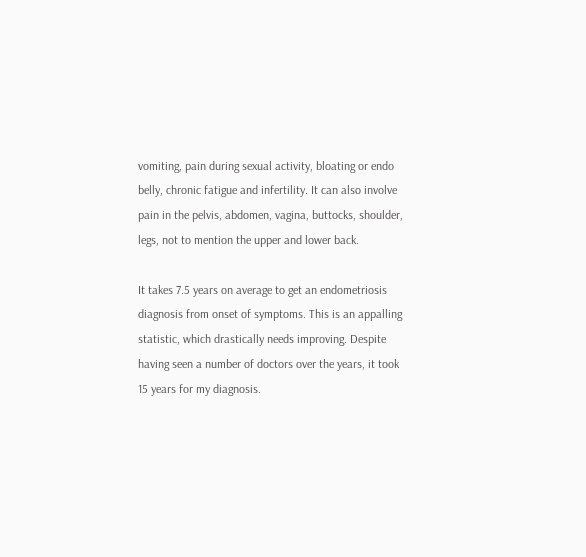vomiting, pain during sexual activity, bloating or endo belly, chronic fatigue and infertility. It can also involve pain in the pelvis, abdomen, vagina, buttocks, shoulder, legs, not to mention the upper and lower back.

It takes 7.5 years on average to get an endometriosis diagnosis from onset of symptoms. This is an appalling statistic, which drastically needs improving. Despite having seen a number of doctors over the years, it took 15 years for my diagnosis.